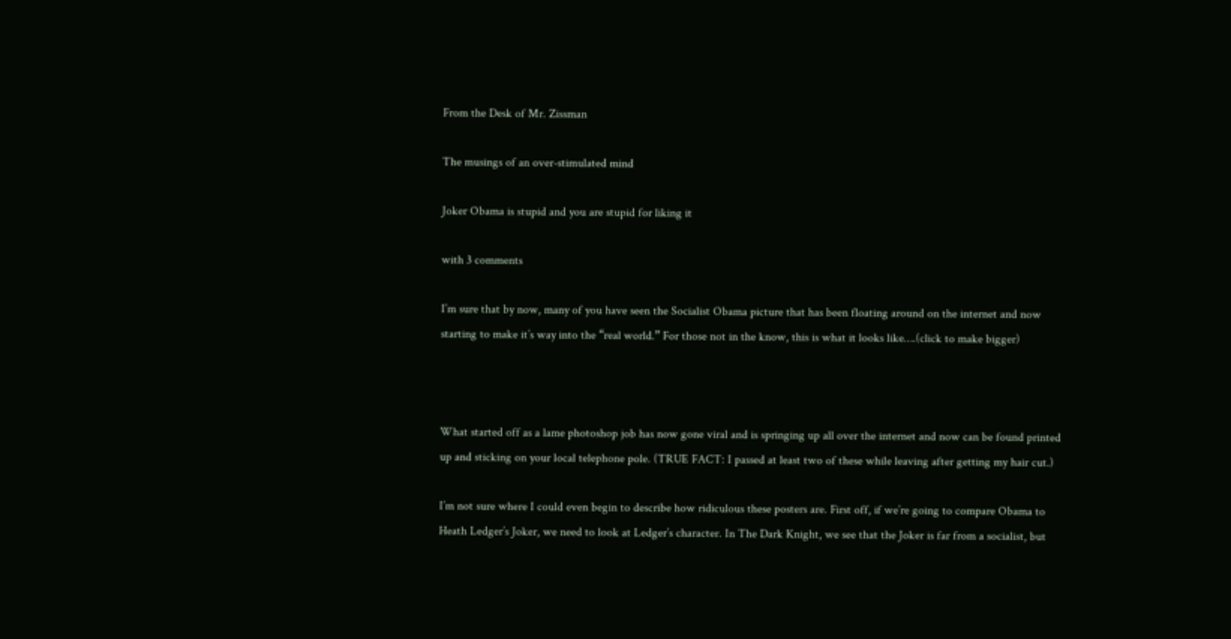From the Desk of Mr. Zissman

The musings of an over-stimulated mind

Joker Obama is stupid and you are stupid for liking it

with 3 comments

I’m sure that by now, many of you have seen the Socialist Obama picture that has been floating around on the internet and now starting to make it’s way into the “real world.” For those not in the know, this is what it looks like….(click to make bigger)



What started off as a lame photoshop job has now gone viral and is springing up all over the internet and now can be found printed up and sticking on your local telephone pole. (TRUE FACT: I passed at least two of these while leaving after getting my hair cut.)

I’m not sure where I could even begin to describe how ridiculous these posters are. First off, if we’re going to compare Obama to Heath Ledger’s Joker, we need to look at Ledger’s character. In The Dark Knight, we see that the Joker is far from a socialist, but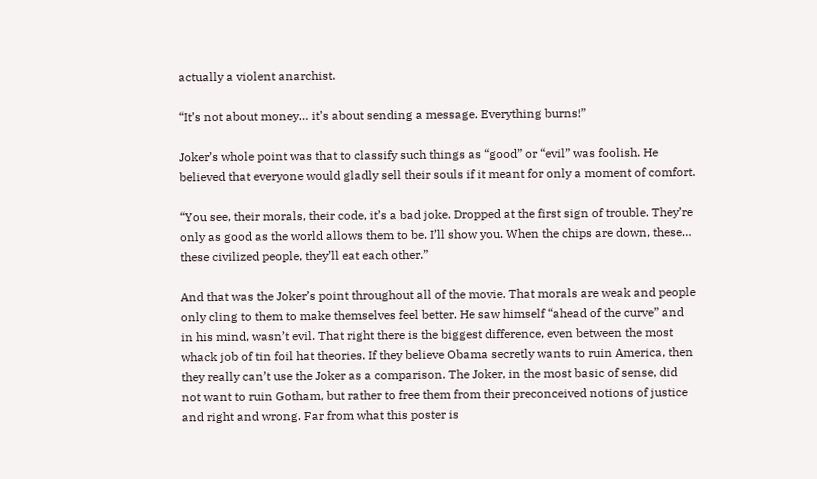actually a violent anarchist.

“It’s not about money… it’s about sending a message. Everything burns!”

Joker’s whole point was that to classify such things as “good” or “evil” was foolish. He believed that everyone would gladly sell their souls if it meant for only a moment of comfort.

“You see, their morals, their code, it’s a bad joke. Dropped at the first sign of trouble. They’re only as good as the world allows them to be. I’ll show you. When the chips are down, these… these civilized people, they’ll eat each other.”

And that was the Joker’s point throughout all of the movie. That morals are weak and people only cling to them to make themselves feel better. He saw himself “ahead of the curve” and in his mind, wasn’t evil. That right there is the biggest difference, even between the most whack job of tin foil hat theories. If they believe Obama secretly wants to ruin America, then they really can’t use the Joker as a comparison. The Joker, in the most basic of sense, did not want to ruin Gotham, but rather to free them from their preconceived notions of justice and right and wrong. Far from what this poster is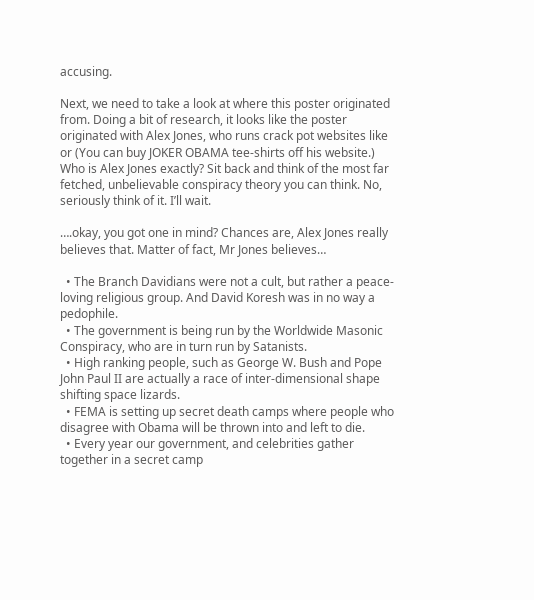accusing.

Next, we need to take a look at where this poster originated from. Doing a bit of research, it looks like the poster originated with Alex Jones, who runs crack pot websites like or (You can buy JOKER OBAMA tee-shirts off his website.) Who is Alex Jones exactly? Sit back and think of the most far fetched, unbelievable conspiracy theory you can think. No, seriously think of it. I’ll wait.

….okay, you got one in mind? Chances are, Alex Jones really believes that. Matter of fact, Mr Jones believes…

  • The Branch Davidians were not a cult, but rather a peace-loving religious group. And David Koresh was in no way a pedophile.
  • The government is being run by the Worldwide Masonic Conspiracy, who are in turn run by Satanists.
  • High ranking people, such as George W. Bush and Pope John Paul II are actually a race of inter-dimensional shape shifting space lizards.
  • FEMA is setting up secret death camps where people who disagree with Obama will be thrown into and left to die.
  • Every year our government, and celebrities gather together in a secret camp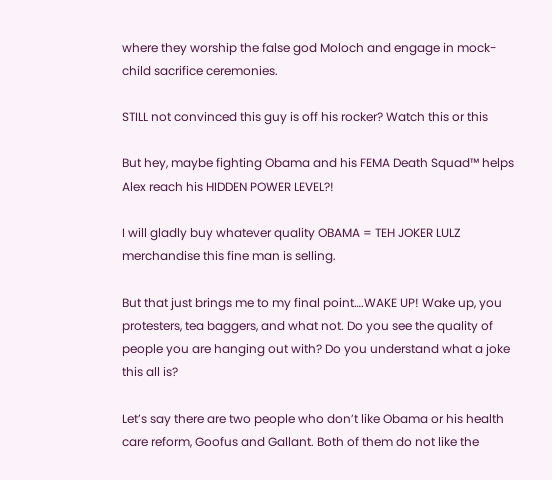where they worship the false god Moloch and engage in mock-child sacrifice ceremonies.

STILL not convinced this guy is off his rocker? Watch this or this

But hey, maybe fighting Obama and his FEMA Death Squad™ helps Alex reach his HIDDEN POWER LEVEL?!

I will gladly buy whatever quality OBAMA = TEH JOKER LULZ merchandise this fine man is selling.

But that just brings me to my final point….WAKE UP! Wake up, you protesters, tea baggers, and what not. Do you see the quality of people you are hanging out with? Do you understand what a joke this all is?

Let’s say there are two people who don’t like Obama or his health care reform, Goofus and Gallant. Both of them do not like the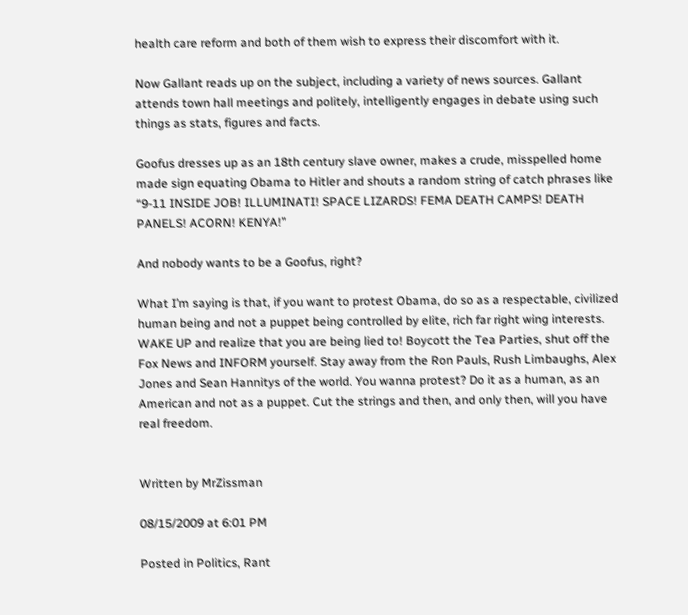health care reform and both of them wish to express their discomfort with it.

Now Gallant reads up on the subject, including a variety of news sources. Gallant attends town hall meetings and politely, intelligently engages in debate using such things as stats, figures and facts.

Goofus dresses up as an 18th century slave owner, makes a crude, misspelled home made sign equating Obama to Hitler and shouts a random string of catch phrases like “9-11 INSIDE JOB! ILLUMINATI! SPACE LIZARDS! FEMA DEATH CAMPS! DEATH PANELS! ACORN! KENYA!”

And nobody wants to be a Goofus, right?

What I’m saying is that, if you want to protest Obama, do so as a respectable, civilized human being and not a puppet being controlled by elite, rich far right wing interests. WAKE UP and realize that you are being lied to! Boycott the Tea Parties, shut off the Fox News and INFORM yourself. Stay away from the Ron Pauls, Rush Limbaughs, Alex Jones and Sean Hannitys of the world. You wanna protest? Do it as a human, as an American and not as a puppet. Cut the strings and then, and only then, will you have real freedom.


Written by MrZissman

08/15/2009 at 6:01 PM

Posted in Politics, Rant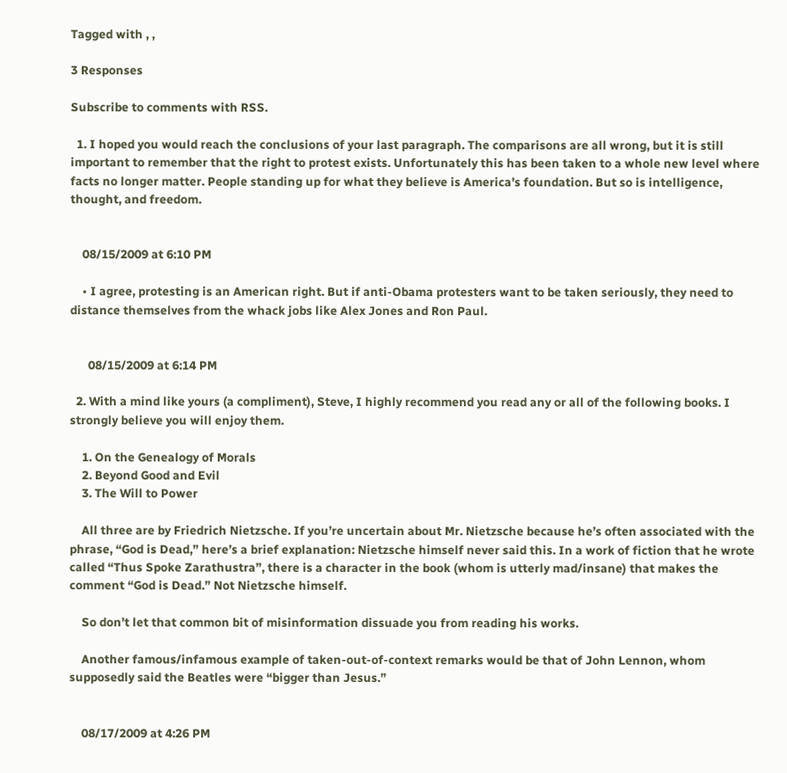Tagged with , ,

3 Responses

Subscribe to comments with RSS.

  1. I hoped you would reach the conclusions of your last paragraph. The comparisons are all wrong, but it is still important to remember that the right to protest exists. Unfortunately this has been taken to a whole new level where facts no longer matter. People standing up for what they believe is America’s foundation. But so is intelligence, thought, and freedom.


    08/15/2009 at 6:10 PM

    • I agree, protesting is an American right. But if anti-Obama protesters want to be taken seriously, they need to distance themselves from the whack jobs like Alex Jones and Ron Paul.


      08/15/2009 at 6:14 PM

  2. With a mind like yours (a compliment), Steve, I highly recommend you read any or all of the following books. I strongly believe you will enjoy them.

    1. On the Genealogy of Morals
    2. Beyond Good and Evil
    3. The Will to Power

    All three are by Friedrich Nietzsche. If you’re uncertain about Mr. Nietzsche because he’s often associated with the phrase, “God is Dead,” here’s a brief explanation: Nietzsche himself never said this. In a work of fiction that he wrote called “Thus Spoke Zarathustra”, there is a character in the book (whom is utterly mad/insane) that makes the comment “God is Dead.” Not Nietzsche himself.

    So don’t let that common bit of misinformation dissuade you from reading his works.

    Another famous/infamous example of taken-out-of-context remarks would be that of John Lennon, whom supposedly said the Beatles were “bigger than Jesus.”


    08/17/2009 at 4:26 PM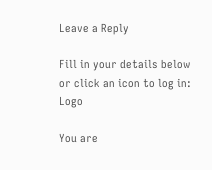Leave a Reply

Fill in your details below or click an icon to log in: Logo

You are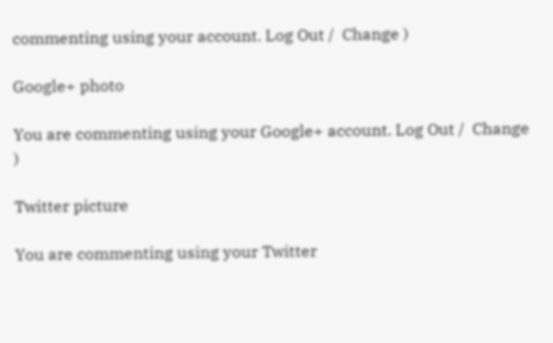commenting using your account. Log Out /  Change )

Google+ photo

You are commenting using your Google+ account. Log Out /  Change )

Twitter picture

You are commenting using your Twitter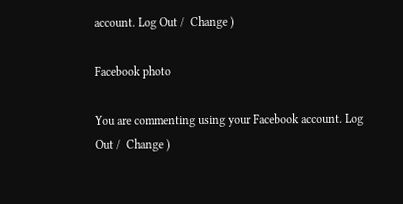account. Log Out /  Change )

Facebook photo

You are commenting using your Facebook account. Log Out /  Change )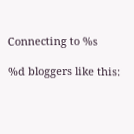Connecting to %s

%d bloggers like this: